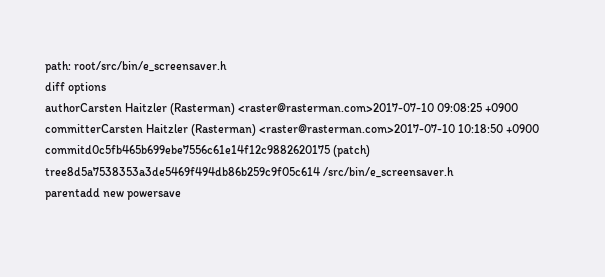path: root/src/bin/e_screensaver.h
diff options
authorCarsten Haitzler (Rasterman) <raster@rasterman.com>2017-07-10 09:08:25 +0900
committerCarsten Haitzler (Rasterman) <raster@rasterman.com>2017-07-10 10:18:50 +0900
commitd0c5fb465b699ebe7556c61e14f12c9882620175 (patch)
tree8d5a7538353a3de5469f494db86b259c9f05c614 /src/bin/e_screensaver.h
parentadd new powersave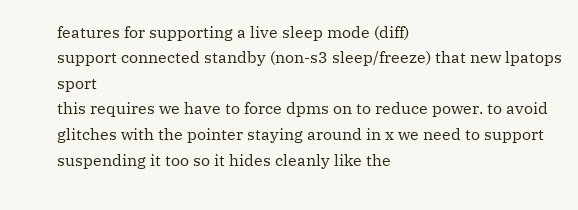features for supporting a live sleep mode (diff)
support connected standby (non-s3 sleep/freeze) that new lpatops sport
this requires we have to force dpms on to reduce power. to avoid glitches with the pointer staying around in x we need to support suspending it too so it hides cleanly like the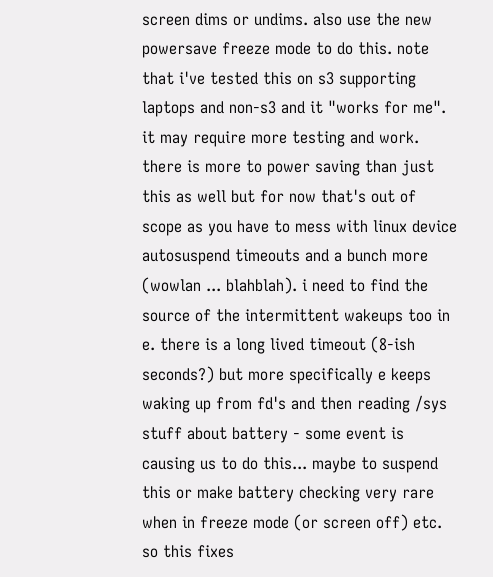screen dims or undims. also use the new powersave freeze mode to do this. note that i've tested this on s3 supporting laptops and non-s3 and it "works for me". it may require more testing and work. there is more to power saving than just this as well but for now that's out of scope as you have to mess with linux device autosuspend timeouts and a bunch more (wowlan ... blahblah). i need to find the source of the intermittent wakeups too in e. there is a long lived timeout (8-ish seconds?) but more specifically e keeps waking up from fd's and then reading /sys stuff about battery - some event is causing us to do this... maybe to suspend this or make battery checking very rare when in freeze mode (or screen off) etc. so this fixes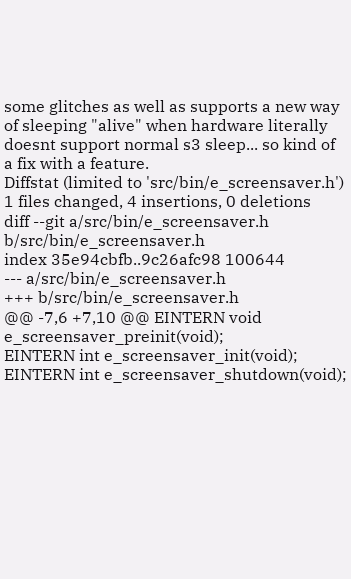some glitches as well as supports a new way of sleeping "alive" when hardware literally doesnt support normal s3 sleep... so kind of a fix with a feature.
Diffstat (limited to 'src/bin/e_screensaver.h')
1 files changed, 4 insertions, 0 deletions
diff --git a/src/bin/e_screensaver.h b/src/bin/e_screensaver.h
index 35e94cbfb..9c26afc98 100644
--- a/src/bin/e_screensaver.h
+++ b/src/bin/e_screensaver.h
@@ -7,6 +7,10 @@ EINTERN void e_screensaver_preinit(void);
EINTERN int e_screensaver_init(void);
EINTERN int e_screensaver_shutdown(void);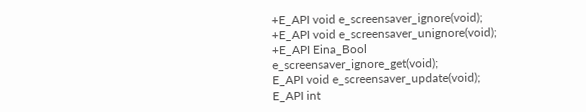+E_API void e_screensaver_ignore(void);
+E_API void e_screensaver_unignore(void);
+E_API Eina_Bool e_screensaver_ignore_get(void);
E_API void e_screensaver_update(void);
E_API int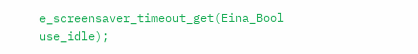e_screensaver_timeout_get(Eina_Bool use_idle);